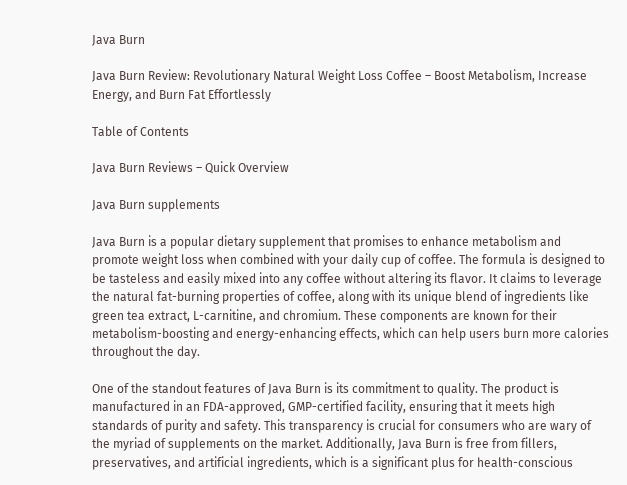Java Burn

Java Burn Review: Revolutionary Natural Weight Loss Coffee – Boost Metabolism, Increase Energy, and Burn Fat Effortlessly

Table of Contents

Java Burn Reviews – Quick Overview

Java Burn supplements

Java Burn is a popular dietary supplement that promises to enhance metabolism and promote weight loss when combined with your daily cup of coffee. The formula is designed to be tasteless and easily mixed into any coffee without altering its flavor. It claims to leverage the natural fat-burning properties of coffee, along with its unique blend of ingredients like green tea extract, L-carnitine, and chromium. These components are known for their metabolism-boosting and energy-enhancing effects, which can help users burn more calories throughout the day.

One of the standout features of Java Burn is its commitment to quality. The product is manufactured in an FDA-approved, GMP-certified facility, ensuring that it meets high standards of purity and safety. This transparency is crucial for consumers who are wary of the myriad of supplements on the market. Additionally, Java Burn is free from fillers, preservatives, and artificial ingredients, which is a significant plus for health-conscious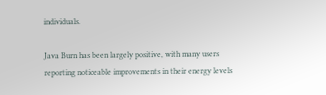individuals.

Java Burn has been largely positive, with many users reporting noticeable improvements in their energy levels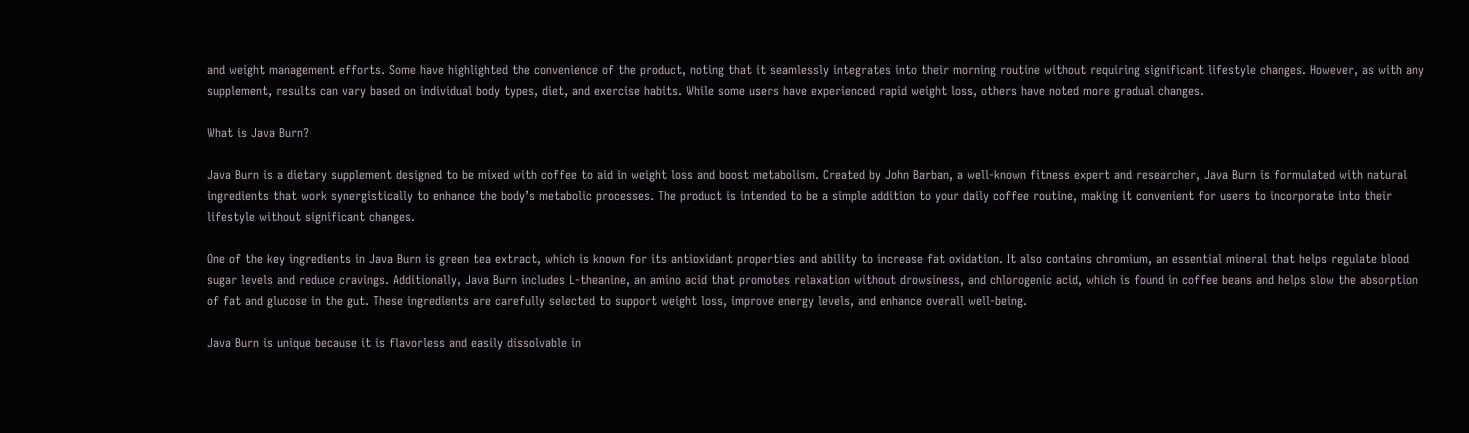and weight management efforts. Some have highlighted the convenience of the product, noting that it seamlessly integrates into their morning routine without requiring significant lifestyle changes. However, as with any supplement, results can vary based on individual body types, diet, and exercise habits. While some users have experienced rapid weight loss, others have noted more gradual changes.

What is Java Burn?

Java Burn is a dietary supplement designed to be mixed with coffee to aid in weight loss and boost metabolism. Created by John Barban, a well-known fitness expert and researcher, Java Burn is formulated with natural ingredients that work synergistically to enhance the body’s metabolic processes. The product is intended to be a simple addition to your daily coffee routine, making it convenient for users to incorporate into their lifestyle without significant changes.

One of the key ingredients in Java Burn is green tea extract, which is known for its antioxidant properties and ability to increase fat oxidation. It also contains chromium, an essential mineral that helps regulate blood sugar levels and reduce cravings. Additionally, Java Burn includes L-theanine, an amino acid that promotes relaxation without drowsiness, and chlorogenic acid, which is found in coffee beans and helps slow the absorption of fat and glucose in the gut. These ingredients are carefully selected to support weight loss, improve energy levels, and enhance overall well-being.

Java Burn is unique because it is flavorless and easily dissolvable in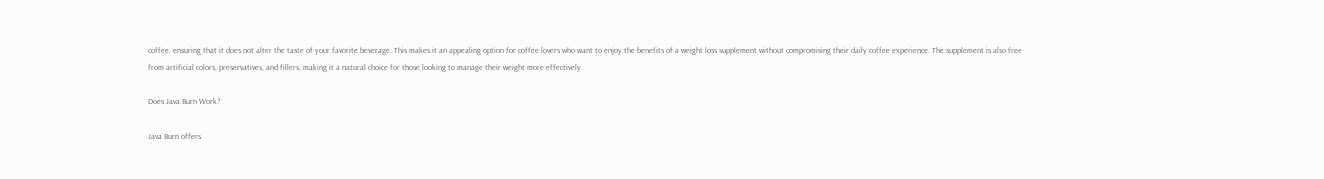coffee, ensuring that it does not alter the taste of your favorite beverage. This makes it an appealing option for coffee lovers who want to enjoy the benefits of a weight loss supplement without compromising their daily coffee experience. The supplement is also free from artificial colors, preservatives, and fillers, making it a natural choice for those looking to manage their weight more effectively.

Does Java Burn Work?

Java Burn offers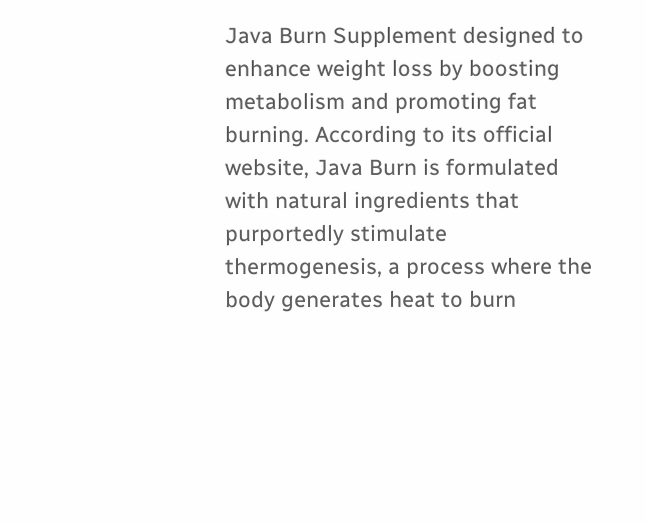Java Burn Supplement designed to enhance weight loss by boosting metabolism and promoting fat burning. According to its official website, Java Burn is formulated with natural ingredients that purportedly stimulate thermogenesis, a process where the body generates heat to burn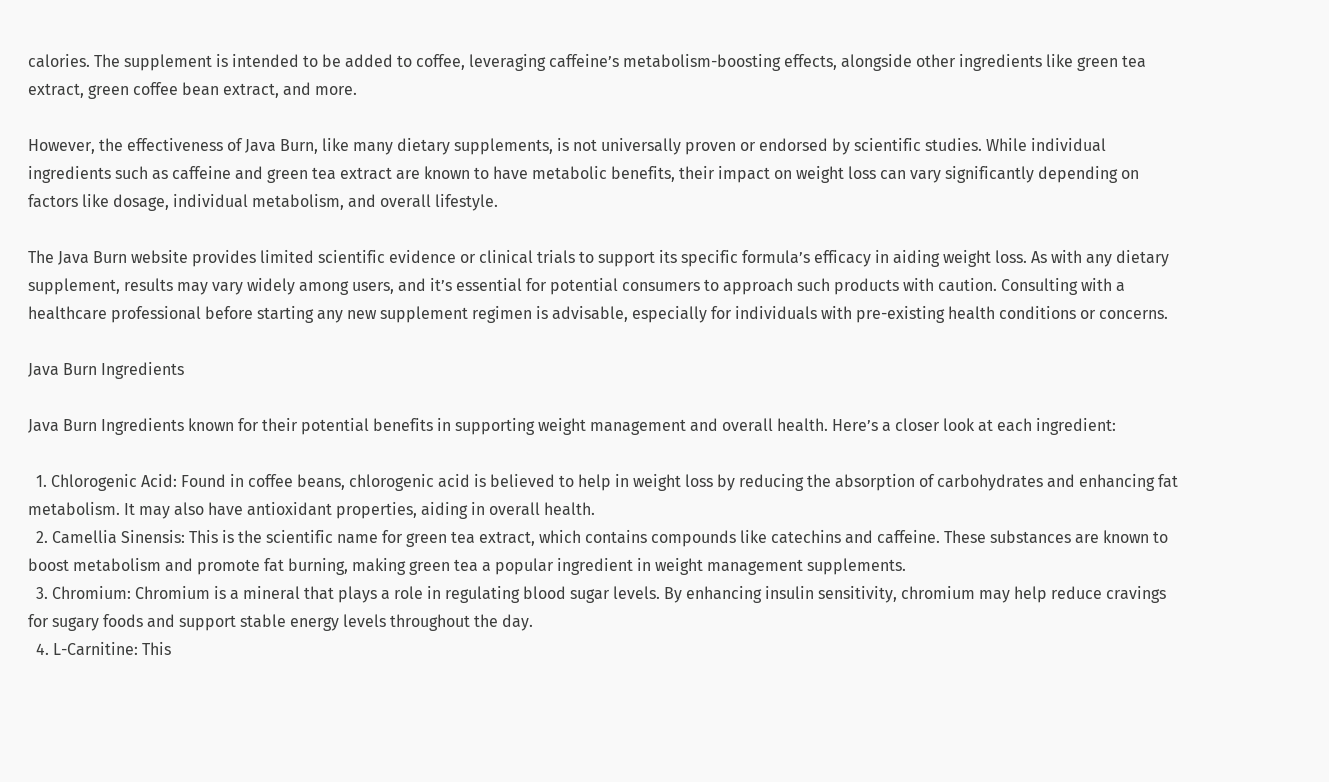calories. The supplement is intended to be added to coffee, leveraging caffeine’s metabolism-boosting effects, alongside other ingredients like green tea extract, green coffee bean extract, and more.

However, the effectiveness of Java Burn, like many dietary supplements, is not universally proven or endorsed by scientific studies. While individual ingredients such as caffeine and green tea extract are known to have metabolic benefits, their impact on weight loss can vary significantly depending on factors like dosage, individual metabolism, and overall lifestyle.

The Java Burn website provides limited scientific evidence or clinical trials to support its specific formula’s efficacy in aiding weight loss. As with any dietary supplement, results may vary widely among users, and it’s essential for potential consumers to approach such products with caution. Consulting with a healthcare professional before starting any new supplement regimen is advisable, especially for individuals with pre-existing health conditions or concerns.

Java Burn Ingredients

Java Burn Ingredients known for their potential benefits in supporting weight management and overall health. Here’s a closer look at each ingredient:

  1. Chlorogenic Acid: Found in coffee beans, chlorogenic acid is believed to help in weight loss by reducing the absorption of carbohydrates and enhancing fat metabolism. It may also have antioxidant properties, aiding in overall health.
  2. Camellia Sinensis: This is the scientific name for green tea extract, which contains compounds like catechins and caffeine. These substances are known to boost metabolism and promote fat burning, making green tea a popular ingredient in weight management supplements.
  3. Chromium: Chromium is a mineral that plays a role in regulating blood sugar levels. By enhancing insulin sensitivity, chromium may help reduce cravings for sugary foods and support stable energy levels throughout the day.
  4. L-Carnitine: This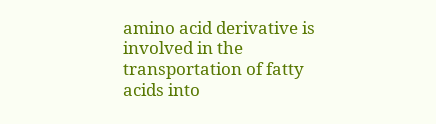amino acid derivative is involved in the transportation of fatty acids into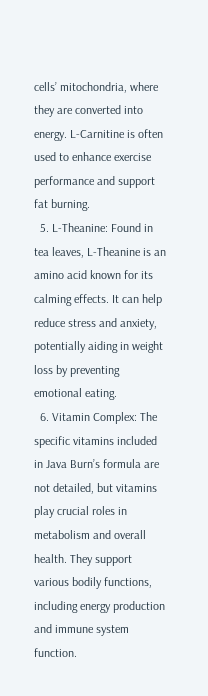cells’ mitochondria, where they are converted into energy. L-Carnitine is often used to enhance exercise performance and support fat burning.
  5. L-Theanine: Found in tea leaves, L-Theanine is an amino acid known for its calming effects. It can help reduce stress and anxiety, potentially aiding in weight loss by preventing emotional eating.
  6. Vitamin Complex: The specific vitamins included in Java Burn’s formula are not detailed, but vitamins play crucial roles in metabolism and overall health. They support various bodily functions, including energy production and immune system function.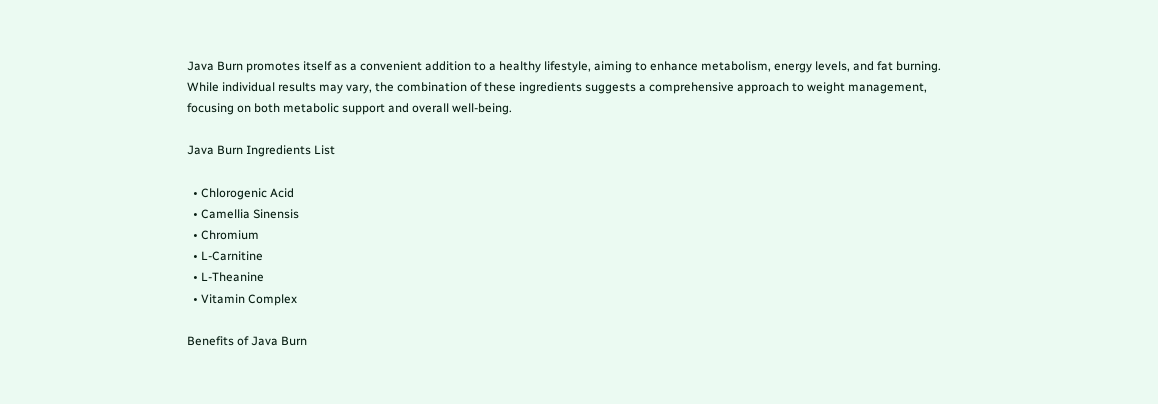Java Burn promotes itself as a convenient addition to a healthy lifestyle, aiming to enhance metabolism, energy levels, and fat burning. While individual results may vary, the combination of these ingredients suggests a comprehensive approach to weight management, focusing on both metabolic support and overall well-being.

Java Burn Ingredients List

  • Chlorogenic Acid
  • Camellia Sinensis
  • Chromium
  • L-Carnitine
  • L-Theanine
  • Vitamin Complex

Benefits of Java Burn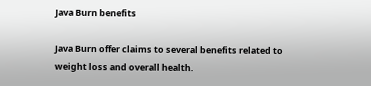Java Burn benefits

Java Burn offer claims to several benefits related to weight loss and overall health.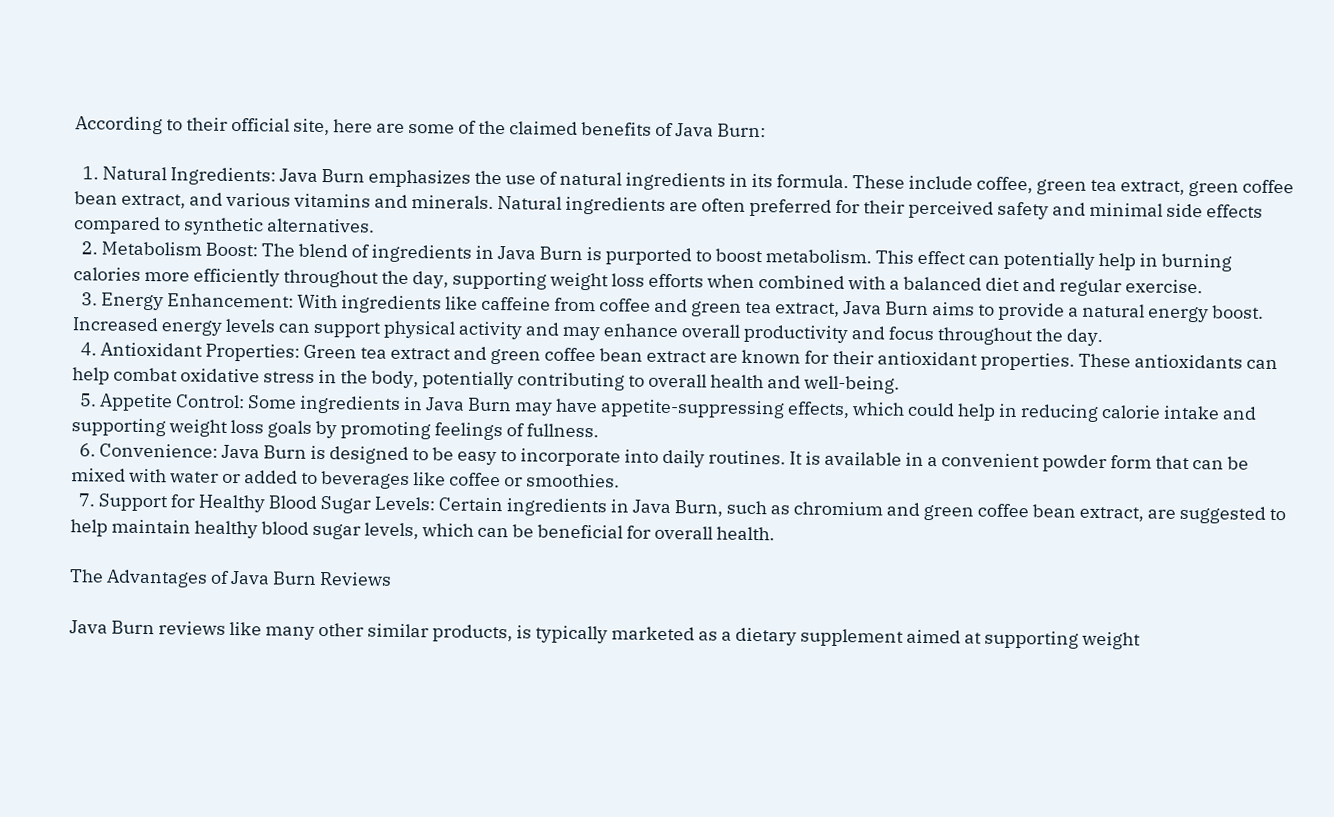According to their official site, here are some of the claimed benefits of Java Burn:

  1. Natural Ingredients: Java Burn emphasizes the use of natural ingredients in its formula. These include coffee, green tea extract, green coffee bean extract, and various vitamins and minerals. Natural ingredients are often preferred for their perceived safety and minimal side effects compared to synthetic alternatives.
  2. Metabolism Boost: The blend of ingredients in Java Burn is purported to boost metabolism. This effect can potentially help in burning calories more efficiently throughout the day, supporting weight loss efforts when combined with a balanced diet and regular exercise.
  3. Energy Enhancement: With ingredients like caffeine from coffee and green tea extract, Java Burn aims to provide a natural energy boost. Increased energy levels can support physical activity and may enhance overall productivity and focus throughout the day.
  4. Antioxidant Properties: Green tea extract and green coffee bean extract are known for their antioxidant properties. These antioxidants can help combat oxidative stress in the body, potentially contributing to overall health and well-being.
  5. Appetite Control: Some ingredients in Java Burn may have appetite-suppressing effects, which could help in reducing calorie intake and supporting weight loss goals by promoting feelings of fullness.
  6. Convenience: Java Burn is designed to be easy to incorporate into daily routines. It is available in a convenient powder form that can be mixed with water or added to beverages like coffee or smoothies.
  7. Support for Healthy Blood Sugar Levels: Certain ingredients in Java Burn, such as chromium and green coffee bean extract, are suggested to help maintain healthy blood sugar levels, which can be beneficial for overall health.

The Advantages of Java Burn Reviews

Java Burn reviews like many other similar products, is typically marketed as a dietary supplement aimed at supporting weight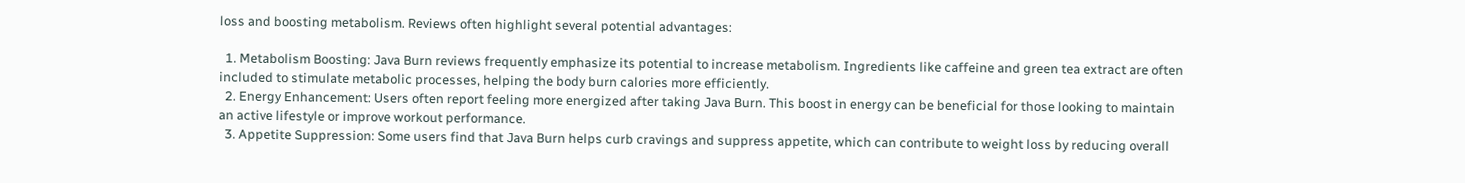loss and boosting metabolism. Reviews often highlight several potential advantages:

  1. Metabolism Boosting: Java Burn reviews frequently emphasize its potential to increase metabolism. Ingredients like caffeine and green tea extract are often included to stimulate metabolic processes, helping the body burn calories more efficiently.
  2. Energy Enhancement: Users often report feeling more energized after taking Java Burn. This boost in energy can be beneficial for those looking to maintain an active lifestyle or improve workout performance.
  3. Appetite Suppression: Some users find that Java Burn helps curb cravings and suppress appetite, which can contribute to weight loss by reducing overall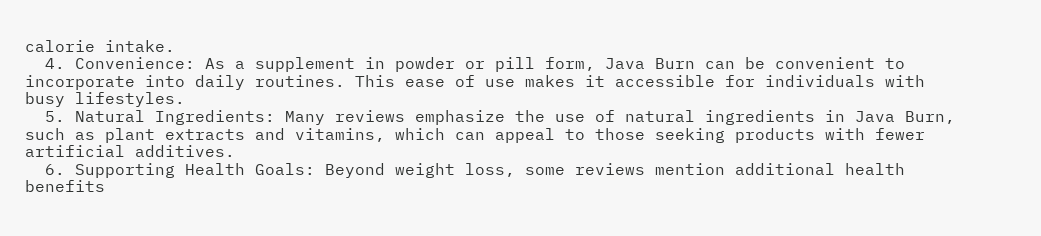calorie intake.
  4. Convenience: As a supplement in powder or pill form, Java Burn can be convenient to incorporate into daily routines. This ease of use makes it accessible for individuals with busy lifestyles.
  5. Natural Ingredients: Many reviews emphasize the use of natural ingredients in Java Burn, such as plant extracts and vitamins, which can appeal to those seeking products with fewer artificial additives.
  6. Supporting Health Goals: Beyond weight loss, some reviews mention additional health benefits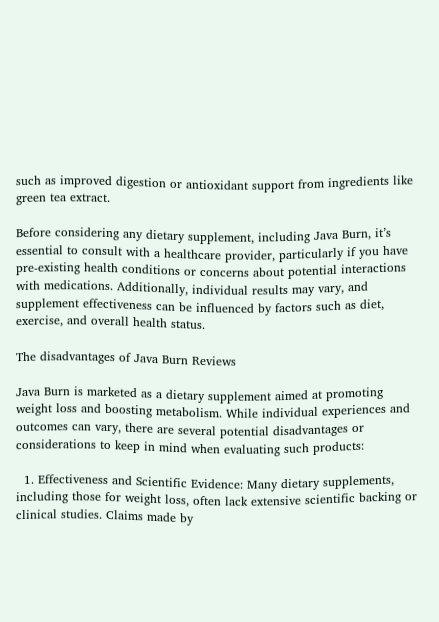such as improved digestion or antioxidant support from ingredients like green tea extract.

Before considering any dietary supplement, including Java Burn, it’s essential to consult with a healthcare provider, particularly if you have pre-existing health conditions or concerns about potential interactions with medications. Additionally, individual results may vary, and supplement effectiveness can be influenced by factors such as diet, exercise, and overall health status.

The disadvantages of Java Burn Reviews

Java Burn is marketed as a dietary supplement aimed at promoting weight loss and boosting metabolism. While individual experiences and outcomes can vary, there are several potential disadvantages or considerations to keep in mind when evaluating such products:

  1. Effectiveness and Scientific Evidence: Many dietary supplements, including those for weight loss, often lack extensive scientific backing or clinical studies. Claims made by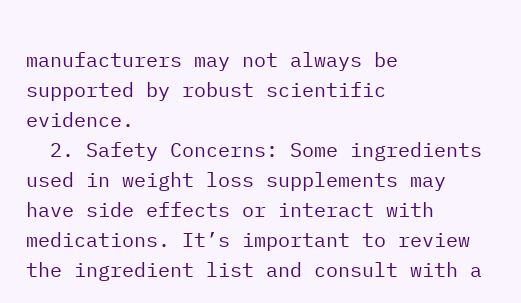manufacturers may not always be supported by robust scientific evidence.
  2. Safety Concerns: Some ingredients used in weight loss supplements may have side effects or interact with medications. It’s important to review the ingredient list and consult with a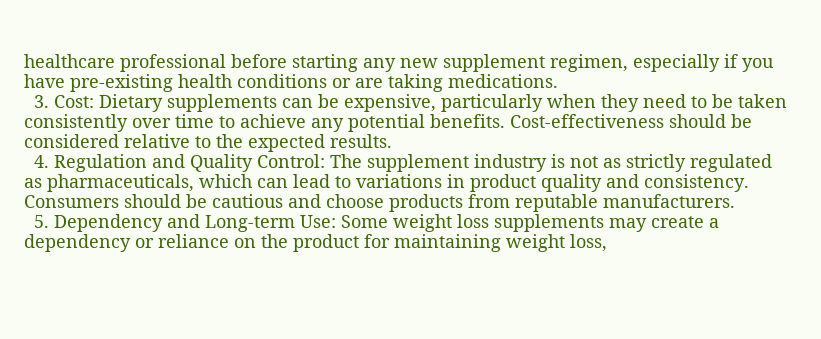healthcare professional before starting any new supplement regimen, especially if you have pre-existing health conditions or are taking medications.
  3. Cost: Dietary supplements can be expensive, particularly when they need to be taken consistently over time to achieve any potential benefits. Cost-effectiveness should be considered relative to the expected results.
  4. Regulation and Quality Control: The supplement industry is not as strictly regulated as pharmaceuticals, which can lead to variations in product quality and consistency. Consumers should be cautious and choose products from reputable manufacturers.
  5. Dependency and Long-term Use: Some weight loss supplements may create a dependency or reliance on the product for maintaining weight loss,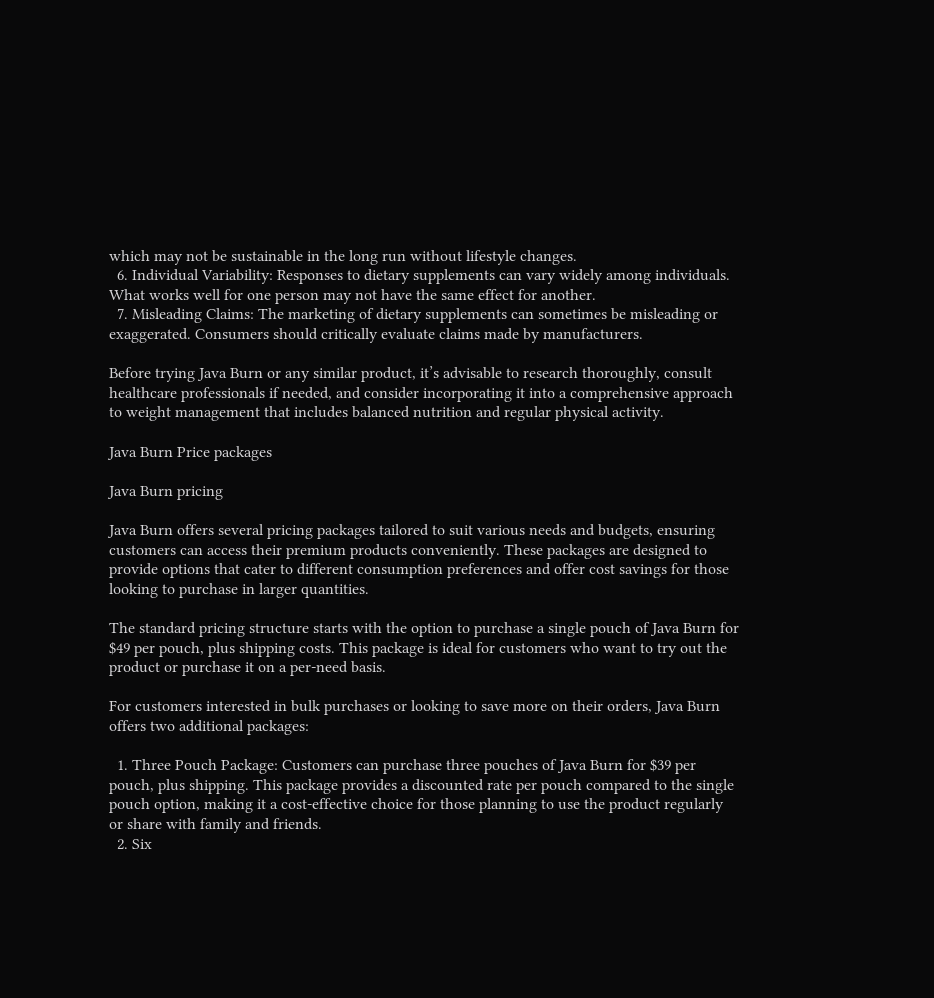which may not be sustainable in the long run without lifestyle changes.
  6. Individual Variability: Responses to dietary supplements can vary widely among individuals. What works well for one person may not have the same effect for another.
  7. Misleading Claims: The marketing of dietary supplements can sometimes be misleading or exaggerated. Consumers should critically evaluate claims made by manufacturers.

Before trying Java Burn or any similar product, it’s advisable to research thoroughly, consult healthcare professionals if needed, and consider incorporating it into a comprehensive approach to weight management that includes balanced nutrition and regular physical activity.

Java Burn Price packages

Java Burn pricing

Java Burn offers several pricing packages tailored to suit various needs and budgets, ensuring customers can access their premium products conveniently. These packages are designed to provide options that cater to different consumption preferences and offer cost savings for those looking to purchase in larger quantities.

The standard pricing structure starts with the option to purchase a single pouch of Java Burn for $49 per pouch, plus shipping costs. This package is ideal for customers who want to try out the product or purchase it on a per-need basis.

For customers interested in bulk purchases or looking to save more on their orders, Java Burn offers two additional packages:

  1. Three Pouch Package: Customers can purchase three pouches of Java Burn for $39 per pouch, plus shipping. This package provides a discounted rate per pouch compared to the single pouch option, making it a cost-effective choice for those planning to use the product regularly or share with family and friends.
  2. Six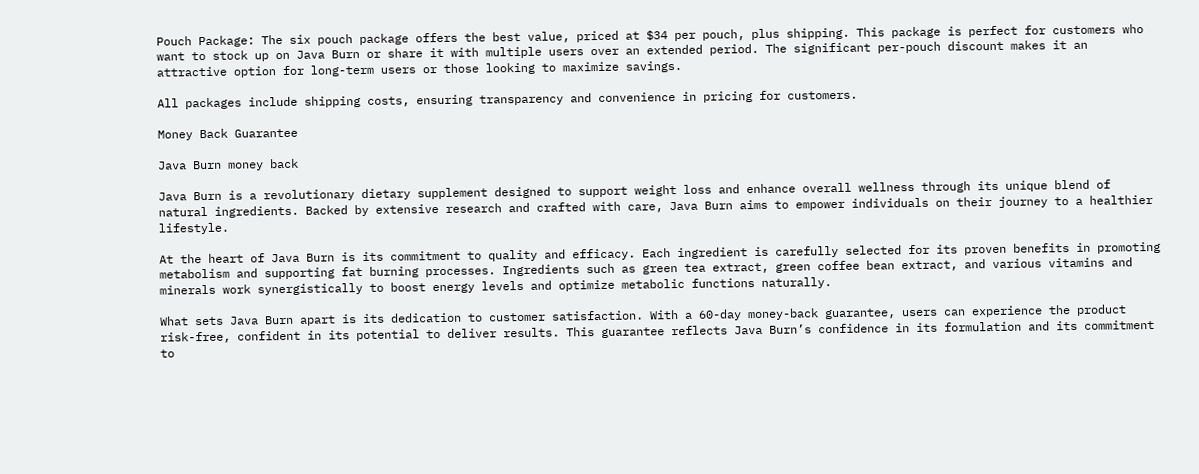Pouch Package: The six pouch package offers the best value, priced at $34 per pouch, plus shipping. This package is perfect for customers who want to stock up on Java Burn or share it with multiple users over an extended period. The significant per-pouch discount makes it an attractive option for long-term users or those looking to maximize savings.

All packages include shipping costs, ensuring transparency and convenience in pricing for customers.

Money Back Guarantee

Java Burn money back

Java Burn is a revolutionary dietary supplement designed to support weight loss and enhance overall wellness through its unique blend of natural ingredients. Backed by extensive research and crafted with care, Java Burn aims to empower individuals on their journey to a healthier lifestyle.

At the heart of Java Burn is its commitment to quality and efficacy. Each ingredient is carefully selected for its proven benefits in promoting metabolism and supporting fat burning processes. Ingredients such as green tea extract, green coffee bean extract, and various vitamins and minerals work synergistically to boost energy levels and optimize metabolic functions naturally.

What sets Java Burn apart is its dedication to customer satisfaction. With a 60-day money-back guarantee, users can experience the product risk-free, confident in its potential to deliver results. This guarantee reflects Java Burn’s confidence in its formulation and its commitment to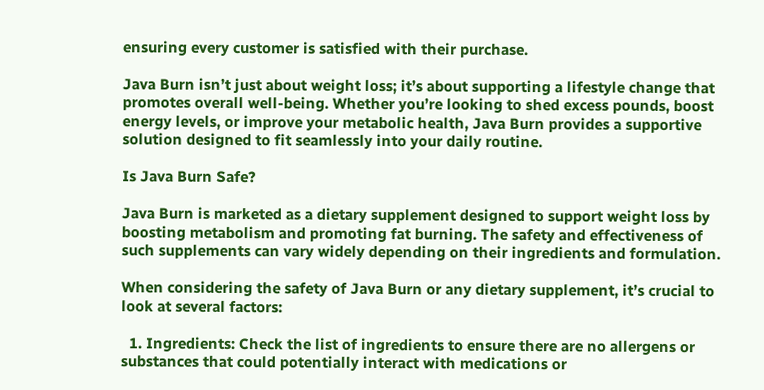ensuring every customer is satisfied with their purchase.

Java Burn isn’t just about weight loss; it’s about supporting a lifestyle change that promotes overall well-being. Whether you’re looking to shed excess pounds, boost energy levels, or improve your metabolic health, Java Burn provides a supportive solution designed to fit seamlessly into your daily routine.

Is Java Burn Safe?

Java Burn is marketed as a dietary supplement designed to support weight loss by boosting metabolism and promoting fat burning. The safety and effectiveness of such supplements can vary widely depending on their ingredients and formulation.

When considering the safety of Java Burn or any dietary supplement, it’s crucial to look at several factors:

  1. Ingredients: Check the list of ingredients to ensure there are no allergens or substances that could potentially interact with medications or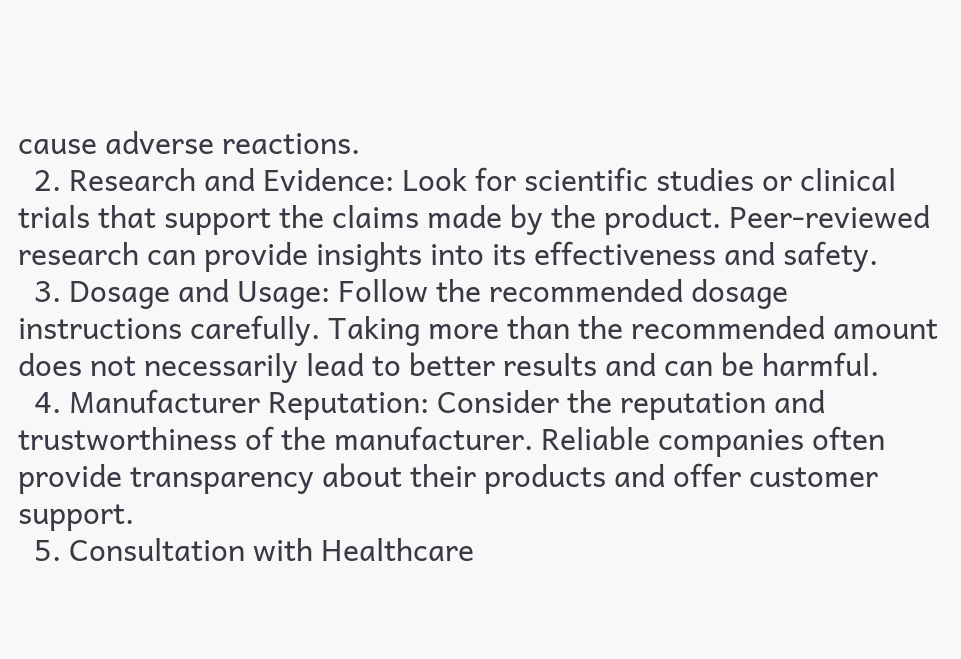cause adverse reactions.
  2. Research and Evidence: Look for scientific studies or clinical trials that support the claims made by the product. Peer-reviewed research can provide insights into its effectiveness and safety.
  3. Dosage and Usage: Follow the recommended dosage instructions carefully. Taking more than the recommended amount does not necessarily lead to better results and can be harmful.
  4. Manufacturer Reputation: Consider the reputation and trustworthiness of the manufacturer. Reliable companies often provide transparency about their products and offer customer support.
  5. Consultation with Healthcare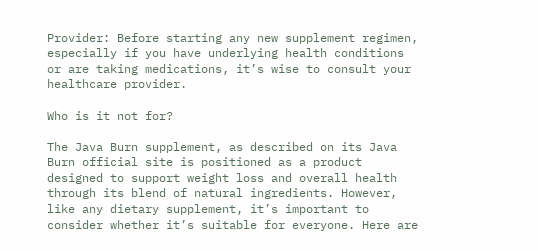Provider: Before starting any new supplement regimen, especially if you have underlying health conditions or are taking medications, it’s wise to consult your healthcare provider.

Who is it not for?

The Java Burn supplement, as described on its Java Burn official site is positioned as a product designed to support weight loss and overall health through its blend of natural ingredients. However, like any dietary supplement, it’s important to consider whether it’s suitable for everyone. Here are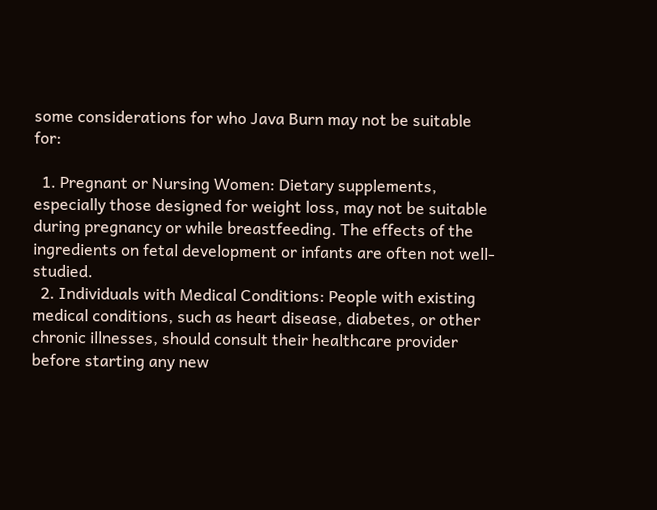some considerations for who Java Burn may not be suitable for:

  1. Pregnant or Nursing Women: Dietary supplements, especially those designed for weight loss, may not be suitable during pregnancy or while breastfeeding. The effects of the ingredients on fetal development or infants are often not well-studied.
  2. Individuals with Medical Conditions: People with existing medical conditions, such as heart disease, diabetes, or other chronic illnesses, should consult their healthcare provider before starting any new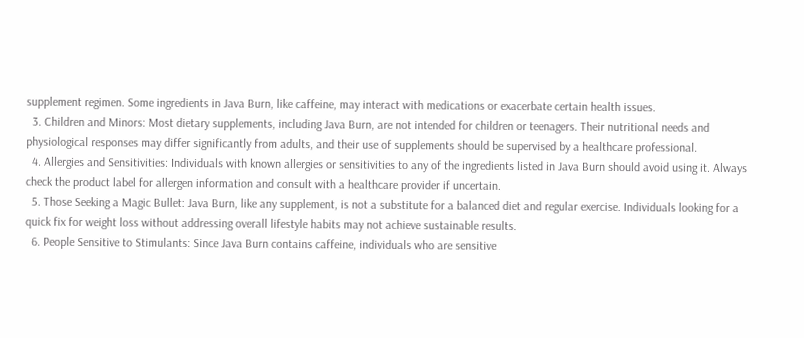supplement regimen. Some ingredients in Java Burn, like caffeine, may interact with medications or exacerbate certain health issues.
  3. Children and Minors: Most dietary supplements, including Java Burn, are not intended for children or teenagers. Their nutritional needs and physiological responses may differ significantly from adults, and their use of supplements should be supervised by a healthcare professional.
  4. Allergies and Sensitivities: Individuals with known allergies or sensitivities to any of the ingredients listed in Java Burn should avoid using it. Always check the product label for allergen information and consult with a healthcare provider if uncertain.
  5. Those Seeking a Magic Bullet: Java Burn, like any supplement, is not a substitute for a balanced diet and regular exercise. Individuals looking for a quick fix for weight loss without addressing overall lifestyle habits may not achieve sustainable results.
  6. People Sensitive to Stimulants: Since Java Burn contains caffeine, individuals who are sensitive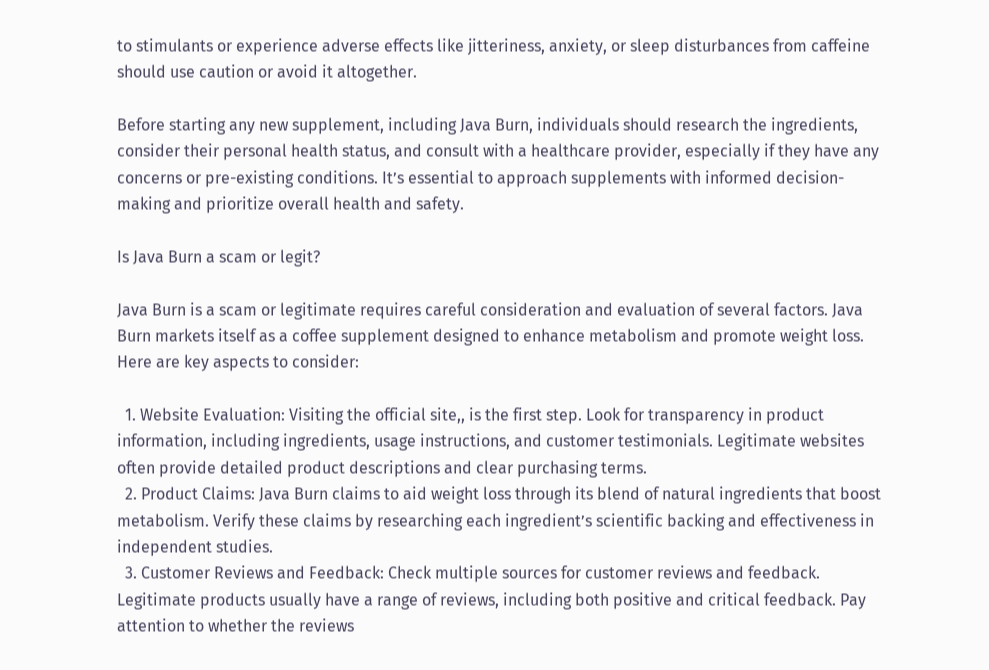to stimulants or experience adverse effects like jitteriness, anxiety, or sleep disturbances from caffeine should use caution or avoid it altogether.

Before starting any new supplement, including Java Burn, individuals should research the ingredients, consider their personal health status, and consult with a healthcare provider, especially if they have any concerns or pre-existing conditions. It’s essential to approach supplements with informed decision-making and prioritize overall health and safety.

Is Java Burn a scam or legit?

Java Burn is a scam or legitimate requires careful consideration and evaluation of several factors. Java Burn markets itself as a coffee supplement designed to enhance metabolism and promote weight loss. Here are key aspects to consider:

  1. Website Evaluation: Visiting the official site,, is the first step. Look for transparency in product information, including ingredients, usage instructions, and customer testimonials. Legitimate websites often provide detailed product descriptions and clear purchasing terms.
  2. Product Claims: Java Burn claims to aid weight loss through its blend of natural ingredients that boost metabolism. Verify these claims by researching each ingredient’s scientific backing and effectiveness in independent studies.
  3. Customer Reviews and Feedback: Check multiple sources for customer reviews and feedback. Legitimate products usually have a range of reviews, including both positive and critical feedback. Pay attention to whether the reviews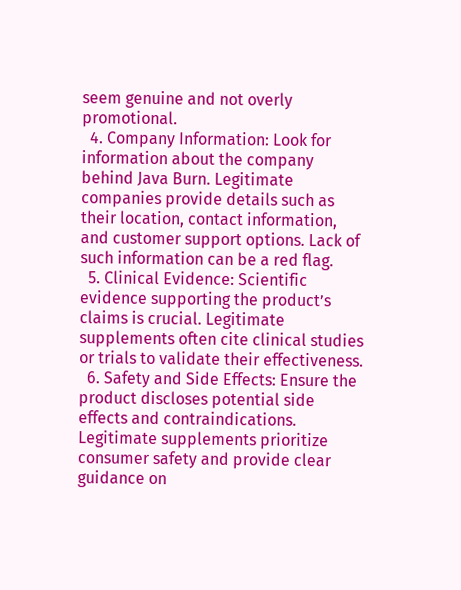seem genuine and not overly promotional.
  4. Company Information: Look for information about the company behind Java Burn. Legitimate companies provide details such as their location, contact information, and customer support options. Lack of such information can be a red flag.
  5. Clinical Evidence: Scientific evidence supporting the product’s claims is crucial. Legitimate supplements often cite clinical studies or trials to validate their effectiveness.
  6. Safety and Side Effects: Ensure the product discloses potential side effects and contraindications. Legitimate supplements prioritize consumer safety and provide clear guidance on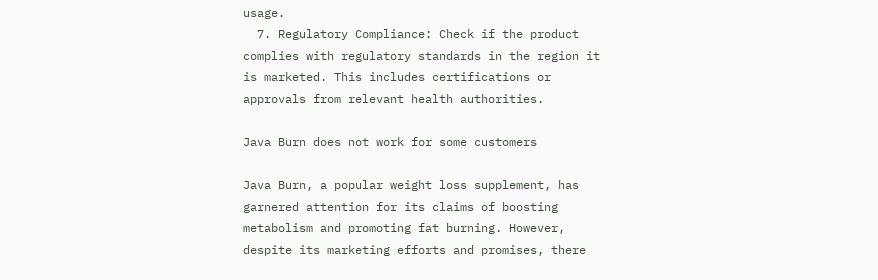usage.
  7. Regulatory Compliance: Check if the product complies with regulatory standards in the region it is marketed. This includes certifications or approvals from relevant health authorities.

Java Burn does not work for some customers

Java Burn, a popular weight loss supplement, has garnered attention for its claims of boosting metabolism and promoting fat burning. However, despite its marketing efforts and promises, there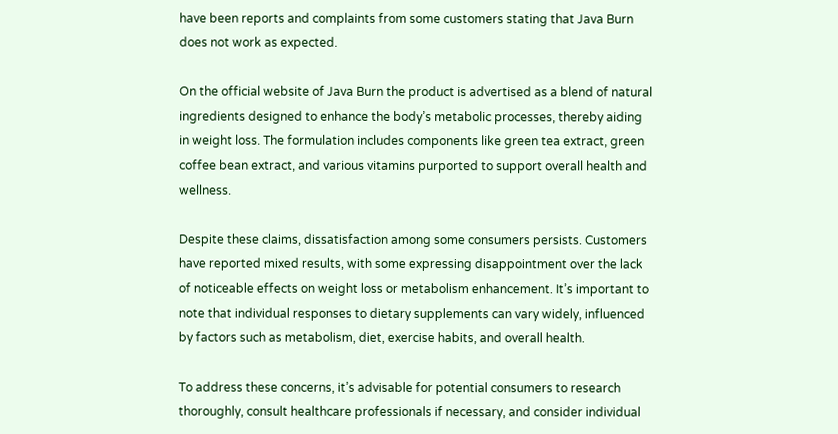have been reports and complaints from some customers stating that Java Burn does not work as expected.

On the official website of Java Burn the product is advertised as a blend of natural ingredients designed to enhance the body’s metabolic processes, thereby aiding in weight loss. The formulation includes components like green tea extract, green coffee bean extract, and various vitamins purported to support overall health and wellness.

Despite these claims, dissatisfaction among some consumers persists. Customers have reported mixed results, with some expressing disappointment over the lack of noticeable effects on weight loss or metabolism enhancement. It’s important to note that individual responses to dietary supplements can vary widely, influenced by factors such as metabolism, diet, exercise habits, and overall health.

To address these concerns, it’s advisable for potential consumers to research thoroughly, consult healthcare professionals if necessary, and consider individual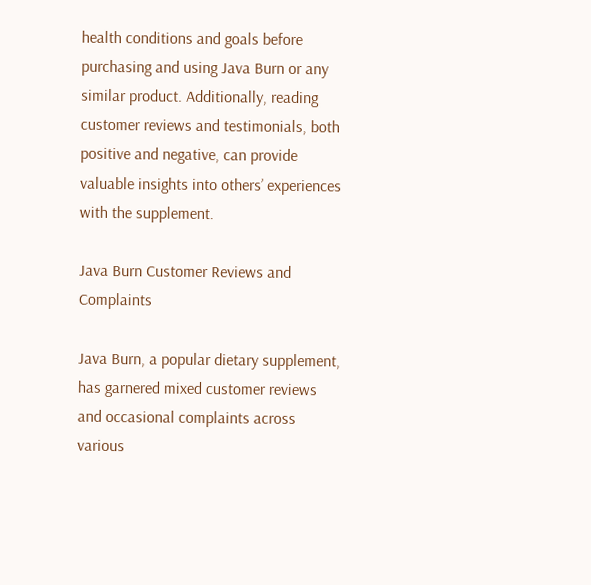health conditions and goals before purchasing and using Java Burn or any similar product. Additionally, reading customer reviews and testimonials, both positive and negative, can provide valuable insights into others’ experiences with the supplement.

Java Burn Customer Reviews and Complaints

Java Burn, a popular dietary supplement, has garnered mixed customer reviews and occasional complaints across various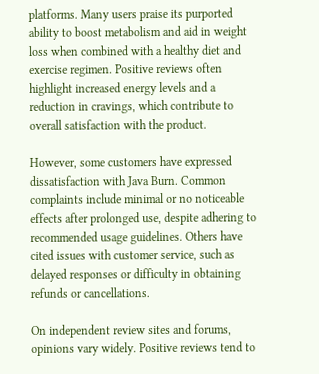platforms. Many users praise its purported ability to boost metabolism and aid in weight loss when combined with a healthy diet and exercise regimen. Positive reviews often highlight increased energy levels and a reduction in cravings, which contribute to overall satisfaction with the product.

However, some customers have expressed dissatisfaction with Java Burn. Common complaints include minimal or no noticeable effects after prolonged use, despite adhering to recommended usage guidelines. Others have cited issues with customer service, such as delayed responses or difficulty in obtaining refunds or cancellations.

On independent review sites and forums, opinions vary widely. Positive reviews tend to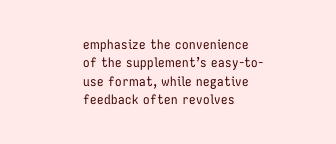emphasize the convenience of the supplement’s easy-to-use format, while negative feedback often revolves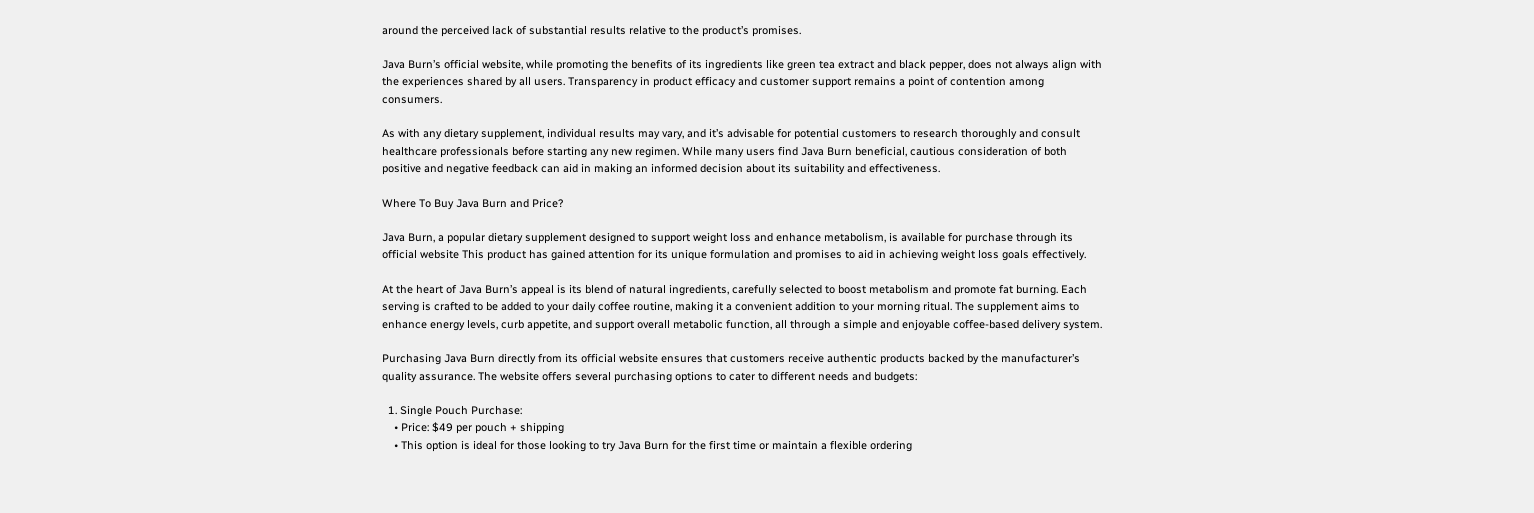around the perceived lack of substantial results relative to the product’s promises.

Java Burn’s official website, while promoting the benefits of its ingredients like green tea extract and black pepper, does not always align with the experiences shared by all users. Transparency in product efficacy and customer support remains a point of contention among consumers.

As with any dietary supplement, individual results may vary, and it’s advisable for potential customers to research thoroughly and consult healthcare professionals before starting any new regimen. While many users find Java Burn beneficial, cautious consideration of both positive and negative feedback can aid in making an informed decision about its suitability and effectiveness.

Where To Buy Java Burn and Price?

Java Burn, a popular dietary supplement designed to support weight loss and enhance metabolism, is available for purchase through its official website This product has gained attention for its unique formulation and promises to aid in achieving weight loss goals effectively.

At the heart of Java Burn’s appeal is its blend of natural ingredients, carefully selected to boost metabolism and promote fat burning. Each serving is crafted to be added to your daily coffee routine, making it a convenient addition to your morning ritual. The supplement aims to enhance energy levels, curb appetite, and support overall metabolic function, all through a simple and enjoyable coffee-based delivery system.

Purchasing Java Burn directly from its official website ensures that customers receive authentic products backed by the manufacturer’s quality assurance. The website offers several purchasing options to cater to different needs and budgets:

  1. Single Pouch Purchase:
    • Price: $49 per pouch + shipping
    • This option is ideal for those looking to try Java Burn for the first time or maintain a flexible ordering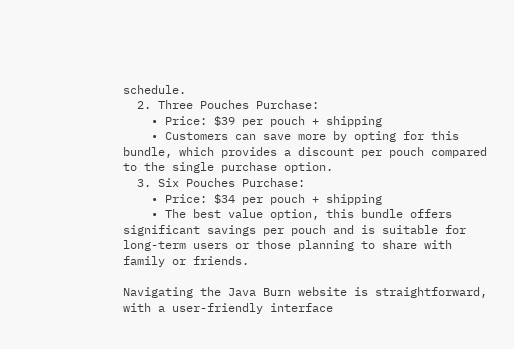schedule.
  2. Three Pouches Purchase:
    • Price: $39 per pouch + shipping
    • Customers can save more by opting for this bundle, which provides a discount per pouch compared to the single purchase option.
  3. Six Pouches Purchase:
    • Price: $34 per pouch + shipping
    • The best value option, this bundle offers significant savings per pouch and is suitable for long-term users or those planning to share with family or friends.

Navigating the Java Burn website is straightforward, with a user-friendly interface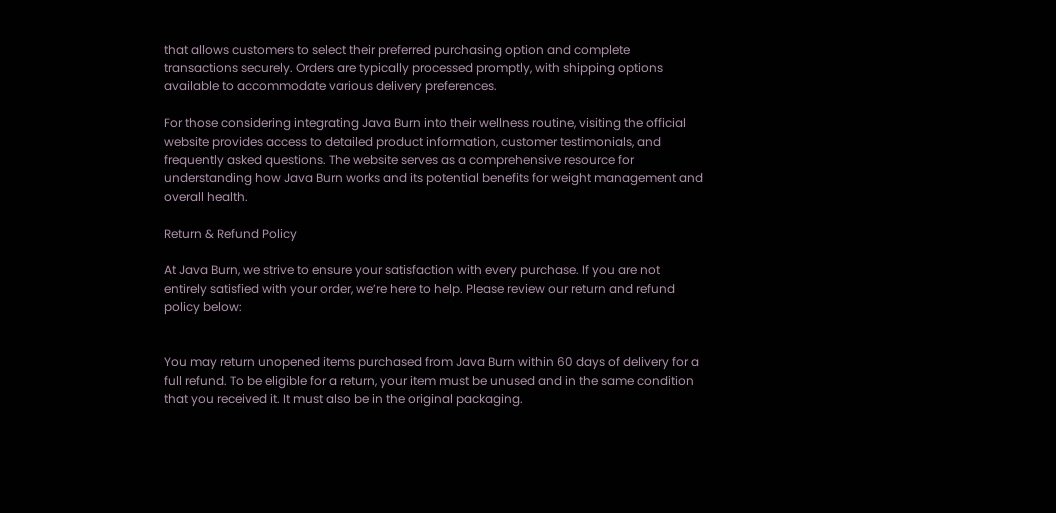that allows customers to select their preferred purchasing option and complete transactions securely. Orders are typically processed promptly, with shipping options available to accommodate various delivery preferences.

For those considering integrating Java Burn into their wellness routine, visiting the official website provides access to detailed product information, customer testimonials, and frequently asked questions. The website serves as a comprehensive resource for understanding how Java Burn works and its potential benefits for weight management and overall health.

Return & Refund Policy

At Java Burn, we strive to ensure your satisfaction with every purchase. If you are not entirely satisfied with your order, we’re here to help. Please review our return and refund policy below:


You may return unopened items purchased from Java Burn within 60 days of delivery for a full refund. To be eligible for a return, your item must be unused and in the same condition that you received it. It must also be in the original packaging.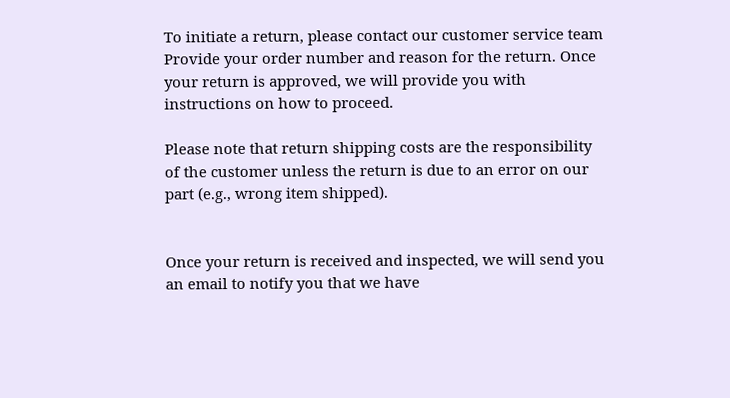To initiate a return, please contact our customer service team Provide your order number and reason for the return. Once your return is approved, we will provide you with instructions on how to proceed.

Please note that return shipping costs are the responsibility of the customer unless the return is due to an error on our part (e.g., wrong item shipped).


Once your return is received and inspected, we will send you an email to notify you that we have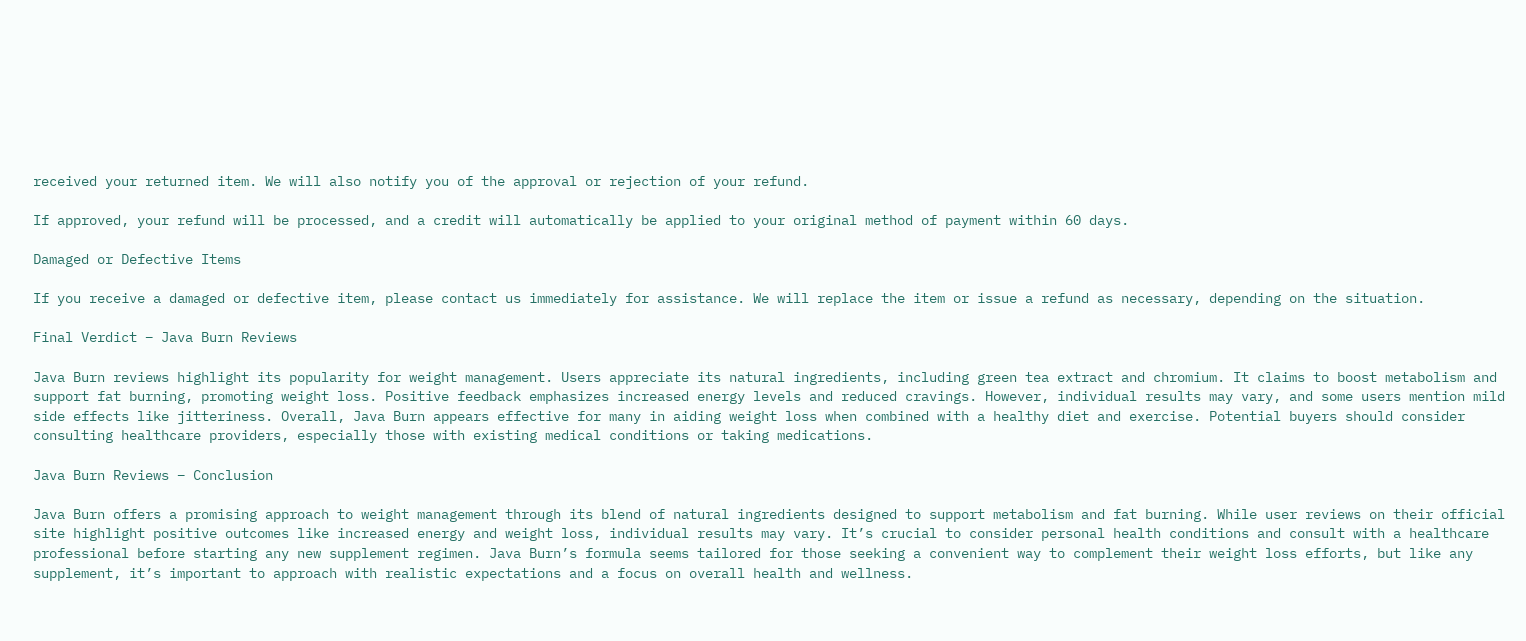received your returned item. We will also notify you of the approval or rejection of your refund.

If approved, your refund will be processed, and a credit will automatically be applied to your original method of payment within 60 days.

Damaged or Defective Items

If you receive a damaged or defective item, please contact us immediately for assistance. We will replace the item or issue a refund as necessary, depending on the situation.

Final Verdict – Java Burn Reviews

Java Burn reviews highlight its popularity for weight management. Users appreciate its natural ingredients, including green tea extract and chromium. It claims to boost metabolism and support fat burning, promoting weight loss. Positive feedback emphasizes increased energy levels and reduced cravings. However, individual results may vary, and some users mention mild side effects like jitteriness. Overall, Java Burn appears effective for many in aiding weight loss when combined with a healthy diet and exercise. Potential buyers should consider consulting healthcare providers, especially those with existing medical conditions or taking medications.

Java Burn Reviews – Conclusion

Java Burn offers a promising approach to weight management through its blend of natural ingredients designed to support metabolism and fat burning. While user reviews on their official site highlight positive outcomes like increased energy and weight loss, individual results may vary. It’s crucial to consider personal health conditions and consult with a healthcare professional before starting any new supplement regimen. Java Burn’s formula seems tailored for those seeking a convenient way to complement their weight loss efforts, but like any supplement, it’s important to approach with realistic expectations and a focus on overall health and wellness.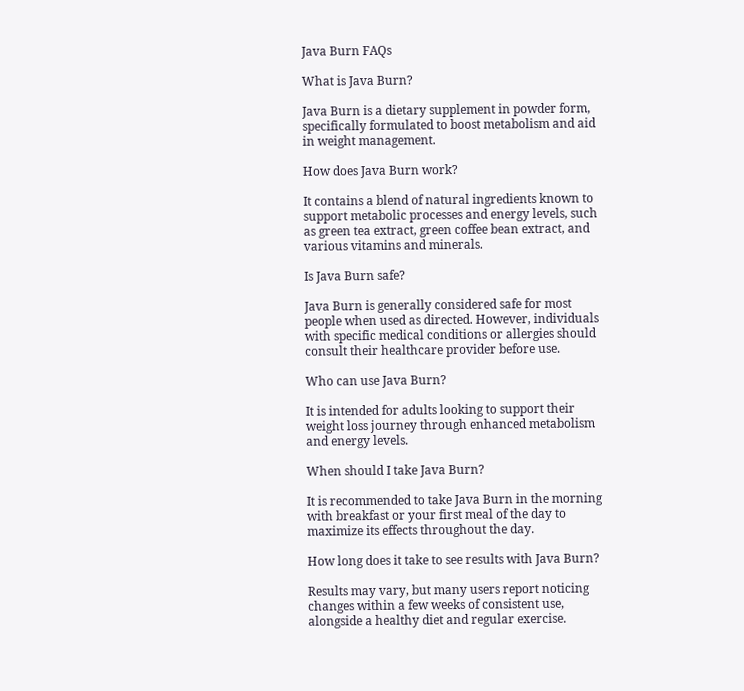Java Burn FAQs

What is Java Burn?

Java Burn is a dietary supplement in powder form, specifically formulated to boost metabolism and aid in weight management.

How does Java Burn work?

It contains a blend of natural ingredients known to support metabolic processes and energy levels, such as green tea extract, green coffee bean extract, and various vitamins and minerals.

Is Java Burn safe?

Java Burn is generally considered safe for most people when used as directed. However, individuals with specific medical conditions or allergies should consult their healthcare provider before use.

Who can use Java Burn?

It is intended for adults looking to support their weight loss journey through enhanced metabolism and energy levels.

When should I take Java Burn?

It is recommended to take Java Burn in the morning with breakfast or your first meal of the day to maximize its effects throughout the day.

How long does it take to see results with Java Burn?

Results may vary, but many users report noticing changes within a few weeks of consistent use, alongside a healthy diet and regular exercise.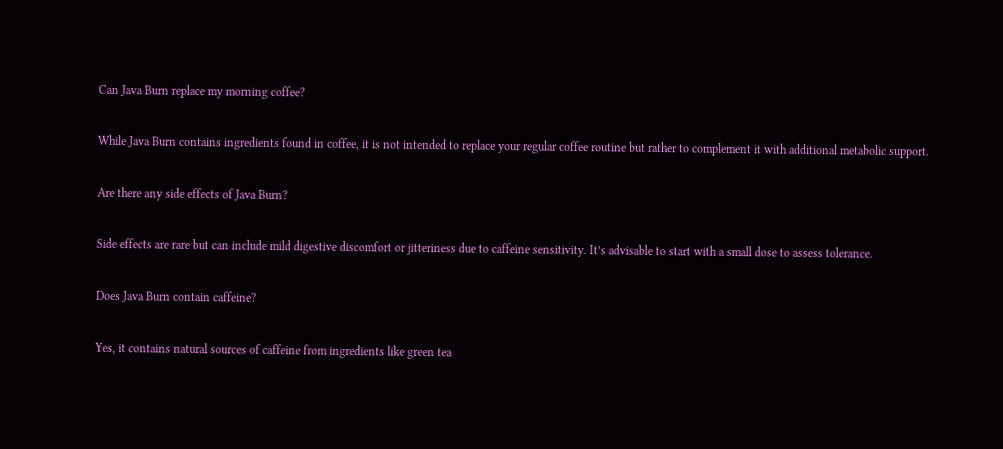Can Java Burn replace my morning coffee?

While Java Burn contains ingredients found in coffee, it is not intended to replace your regular coffee routine but rather to complement it with additional metabolic support.

Are there any side effects of Java Burn?

Side effects are rare but can include mild digestive discomfort or jitteriness due to caffeine sensitivity. It’s advisable to start with a small dose to assess tolerance.

Does Java Burn contain caffeine?

Yes, it contains natural sources of caffeine from ingredients like green tea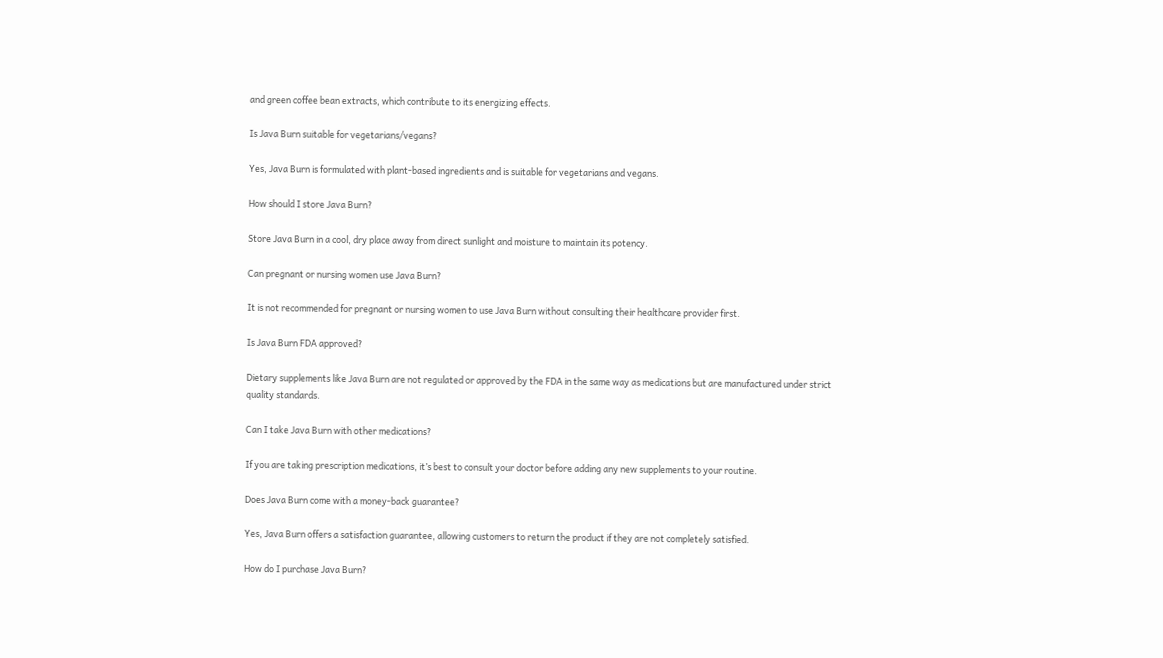and green coffee bean extracts, which contribute to its energizing effects.

Is Java Burn suitable for vegetarians/vegans?

Yes, Java Burn is formulated with plant-based ingredients and is suitable for vegetarians and vegans.

How should I store Java Burn?

Store Java Burn in a cool, dry place away from direct sunlight and moisture to maintain its potency.

Can pregnant or nursing women use Java Burn?

It is not recommended for pregnant or nursing women to use Java Burn without consulting their healthcare provider first.

Is Java Burn FDA approved?

Dietary supplements like Java Burn are not regulated or approved by the FDA in the same way as medications but are manufactured under strict quality standards.

Can I take Java Burn with other medications?

If you are taking prescription medications, it’s best to consult your doctor before adding any new supplements to your routine.

Does Java Burn come with a money-back guarantee?

Yes, Java Burn offers a satisfaction guarantee, allowing customers to return the product if they are not completely satisfied.

How do I purchase Java Burn?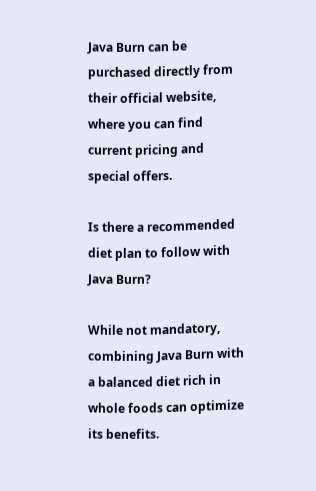Java Burn can be purchased directly from their official website, where you can find current pricing and special offers.

Is there a recommended diet plan to follow with Java Burn?

While not mandatory, combining Java Burn with a balanced diet rich in whole foods can optimize its benefits.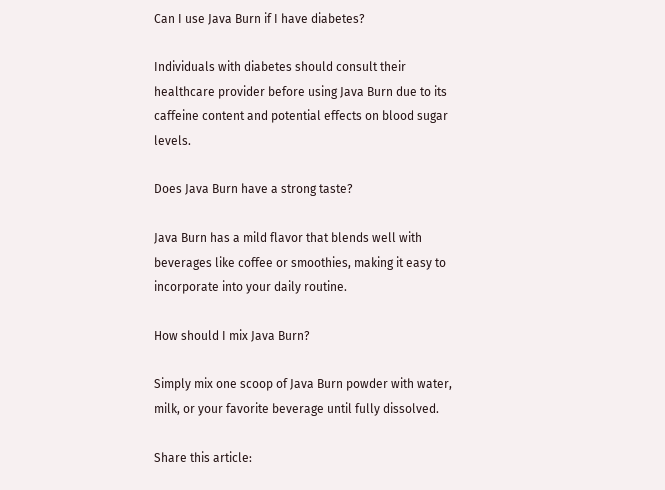Can I use Java Burn if I have diabetes?

Individuals with diabetes should consult their healthcare provider before using Java Burn due to its caffeine content and potential effects on blood sugar levels.

Does Java Burn have a strong taste?

Java Burn has a mild flavor that blends well with beverages like coffee or smoothies, making it easy to incorporate into your daily routine.

How should I mix Java Burn?

Simply mix one scoop of Java Burn powder with water, milk, or your favorite beverage until fully dissolved.

Share this article: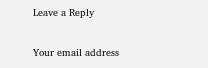Leave a Reply

Your email address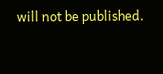will not be published.